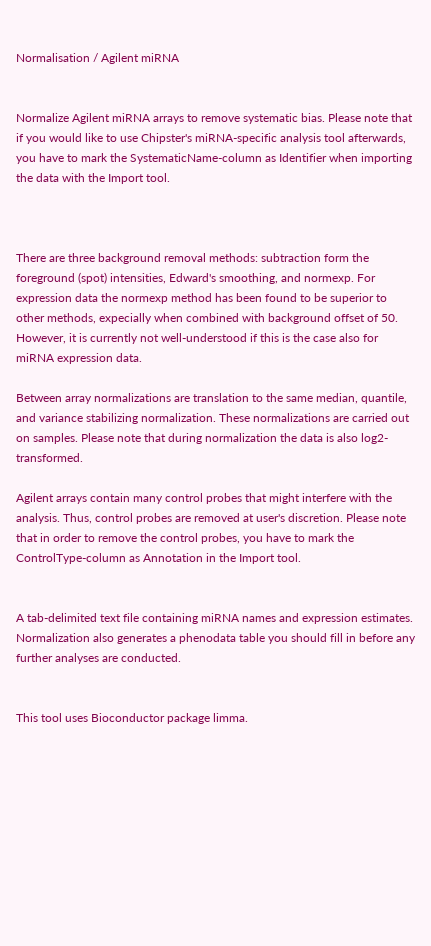Normalisation / Agilent miRNA


Normalize Agilent miRNA arrays to remove systematic bias. Please note that if you would like to use Chipster's miRNA-specific analysis tool afterwards, you have to mark the SystematicName-column as Identifier when importing the data with the Import tool.



There are three background removal methods: subtraction form the foreground (spot) intensities, Edward's smoothing, and normexp. For expression data the normexp method has been found to be superior to other methods, expecially when combined with background offset of 50. However, it is currently not well-understood if this is the case also for miRNA expression data.

Between array normalizations are translation to the same median, quantile, and variance stabilizing normalization. These normalizations are carried out on samples. Please note that during normalization the data is also log2-transformed.

Agilent arrays contain many control probes that might interfere with the analysis. Thus, control probes are removed at user's discretion. Please note that in order to remove the control probes, you have to mark the ControlType-column as Annotation in the Import tool.


A tab-delimited text file containing miRNA names and expression estimates. Normalization also generates a phenodata table you should fill in before any further analyses are conducted.


This tool uses Bioconductor package limma.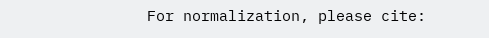For normalization, please cite: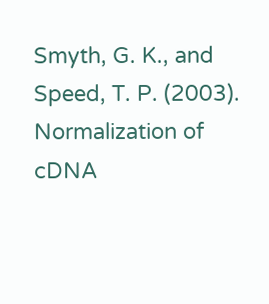Smyth, G. K., and Speed, T. P. (2003). Normalization of cDNA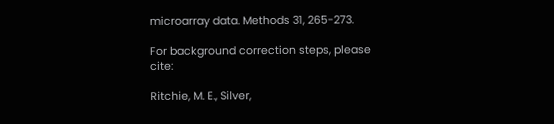microarray data. Methods 31, 265-273.

For background correction steps, please cite:

Ritchie, M. E., Silver,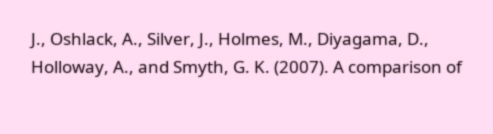J., Oshlack, A., Silver, J., Holmes, M., Diyagama, D., Holloway, A., and Smyth, G. K. (2007). A comparison of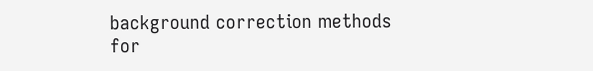background correction methods for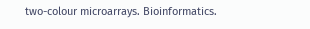two-colour microarrays. Bioinformatics.